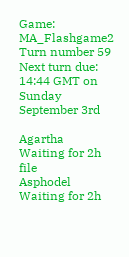Game: MA_Flashgame2
Turn number 59
Next turn due: 14:44 GMT on Sunday September 3rd

Agartha     Waiting for 2h file
Asphodel     Waiting for 2h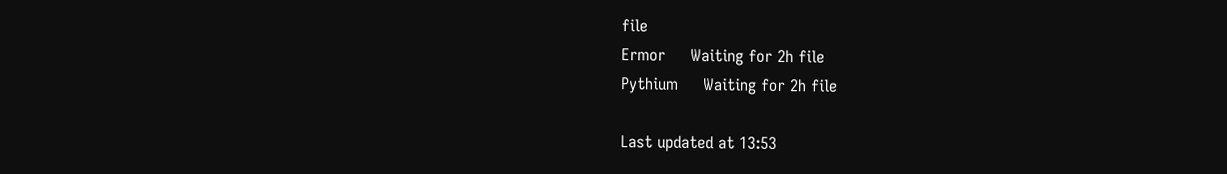file
Ermor     Waiting for 2h file
Pythium     Waiting for 2h file

Last updated at 13:53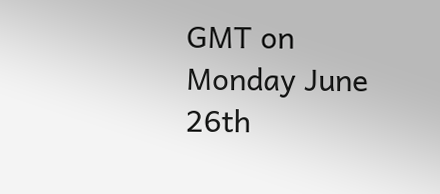GMT on Monday June 26th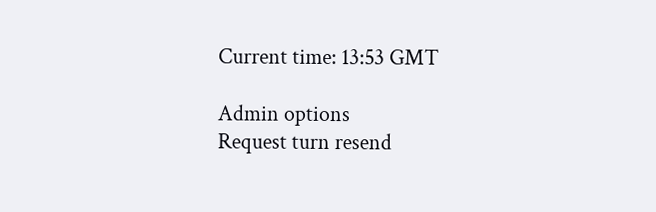Current time: 13:53 GMT

Admin options
Request turn resend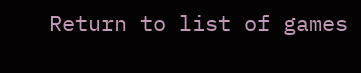Return to list of games